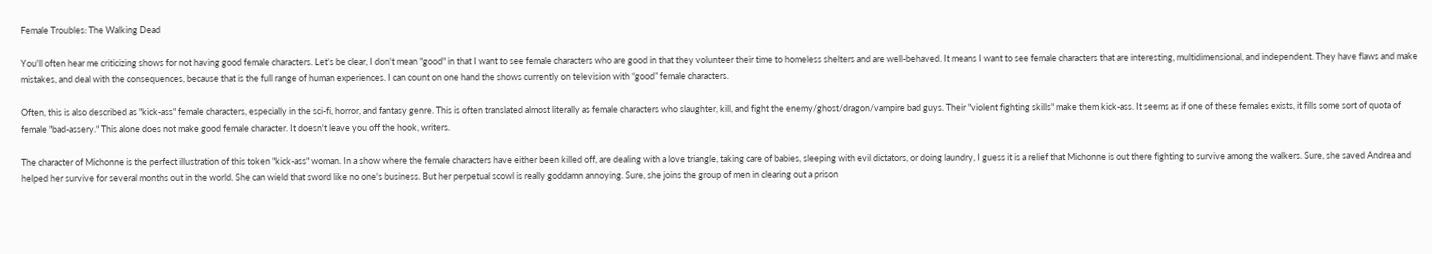Female Troubles: The Walking Dead

You'll often hear me criticizing shows for not having good female characters. Let's be clear, I don't mean "good" in that I want to see female characters who are good in that they volunteer their time to homeless shelters and are well-behaved. It means I want to see female characters that are interesting, multidimensional, and independent. They have flaws and make mistakes, and deal with the consequences, because that is the full range of human experiences. I can count on one hand the shows currently on television with “good” female characters.

Often, this is also described as "kick-ass" female characters, especially in the sci-fi, horror, and fantasy genre. This is often translated almost literally as female characters who slaughter, kill, and fight the enemy/ghost/dragon/vampire bad guys. Their "violent fighting skills" make them kick-ass. It seems as if one of these females exists, it fills some sort of quota of female "bad-assery." This alone does not make good female character. It doesn't leave you off the hook, writers.

The character of Michonne is the perfect illustration of this token "kick-ass" woman. In a show where the female characters have either been killed off, are dealing with a love triangle, taking care of babies, sleeping with evil dictators, or doing laundry, I guess it is a relief that Michonne is out there fighting to survive among the walkers. Sure, she saved Andrea and helped her survive for several months out in the world. She can wield that sword like no one's business. But her perpetual scowl is really goddamn annoying. Sure, she joins the group of men in clearing out a prison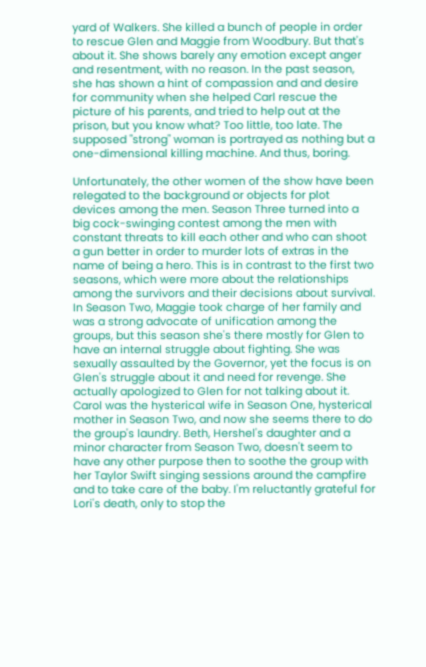yard of Walkers. She killed a bunch of people in order to rescue Glen and Maggie from Woodbury. But that's about it. She shows barely any emotion except anger and resentment, with no reason. In the past season, she has shown a hint of compassion and and desire for community when she helped Carl rescue the picture of his parents, and tried to help out at the prison, but you know what? Too little, too late. The supposed "strong" woman is portrayed as nothing but a one-dimensional killing machine. And thus, boring.

Unfortunately, the other women of the show have been relegated to the background or objects for plot devices among the men. Season Three turned into a big cock-swinging contest among the men with constant threats to kill each other and who can shoot a gun better in order to murder lots of extras in the name of being a hero. This is in contrast to the first two seasons, which were more about the relationships among the survivors and their decisions about survival. In Season Two, Maggie took charge of her family and was a strong advocate of unification among the groups, but this season she's there mostly for Glen to have an internal struggle about fighting. She was sexually assaulted by the Governor, yet the focus is on Glen's struggle about it and need for revenge. She actually apologized to Glen for not talking about it. Carol was the hysterical wife in Season One, hysterical mother in Season Two, and now she seems there to do the group's laundry. Beth, Hershel's daughter and a minor character from Season Two, doesn't seem to have any other purpose then to soothe the group with her Taylor Swift singing sessions around the campfire and to take care of the baby. I'm reluctantly grateful for Lori's death, only to stop the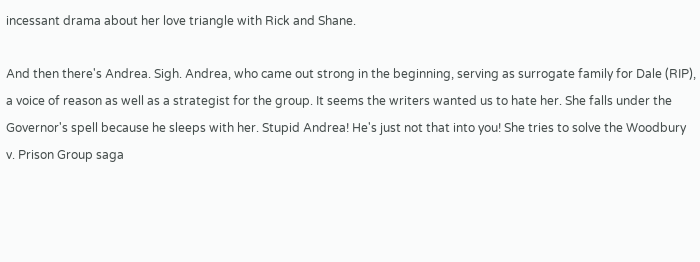incessant drama about her love triangle with Rick and Shane.

And then there's Andrea. Sigh. Andrea, who came out strong in the beginning, serving as surrogate family for Dale (RIP), a voice of reason as well as a strategist for the group. It seems the writers wanted us to hate her. She falls under the Governor's spell because he sleeps with her. Stupid Andrea! He's just not that into you! She tries to solve the Woodbury v. Prison Group saga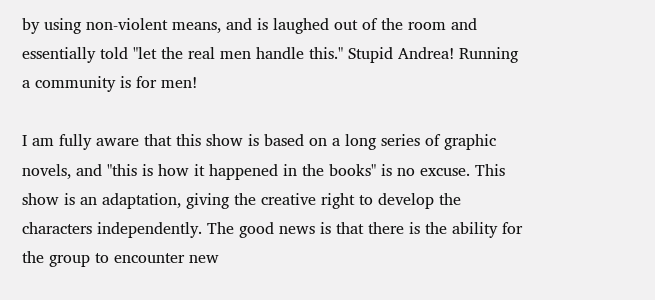by using non-violent means, and is laughed out of the room and essentially told "let the real men handle this." Stupid Andrea! Running a community is for men!

I am fully aware that this show is based on a long series of graphic novels, and "this is how it happened in the books" is no excuse. This show is an adaptation, giving the creative right to develop the characters independently. The good news is that there is the ability for the group to encounter new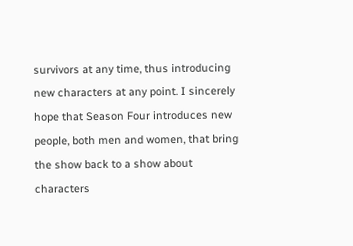survivors at any time, thus introducing new characters at any point. I sincerely hope that Season Four introduces new people, both men and women, that bring the show back to a show about characters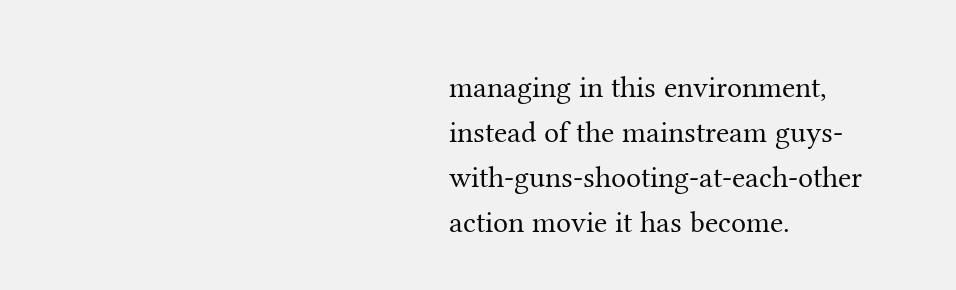managing in this environment, instead of the mainstream guys-with-guns-shooting-at-each-other action movie it has become.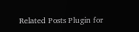Related Posts Plugin for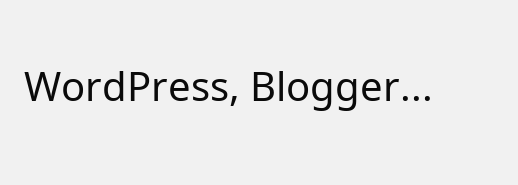WordPress, Blogger...